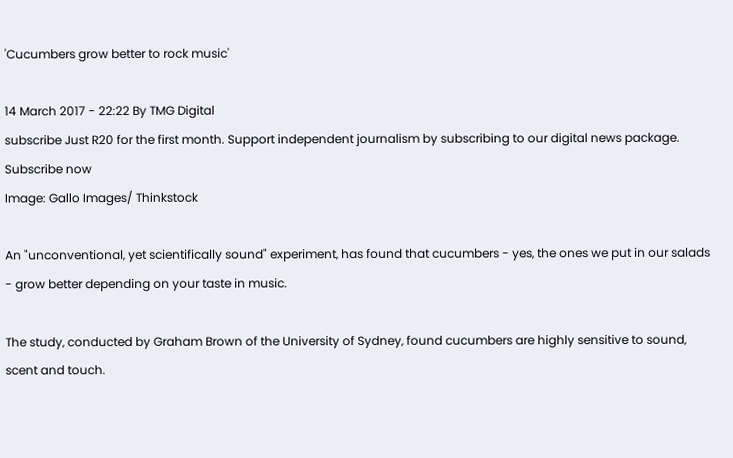'Cucumbers grow better to rock music'

14 March 2017 - 22:22 By TMG Digital
subscribe Just R20 for the first month. Support independent journalism by subscribing to our digital news package.
Subscribe now
Image: Gallo Images/ Thinkstock

An "unconventional‚ yet scientifically sound" experiment‚ has found that cucumbers - yes‚ the ones we put in our salads - grow better depending on your taste in music.

The study‚ conducted by Graham Brown of the University of Sydney‚ found cucumbers are highly sensitive to sound‚ scent and touch.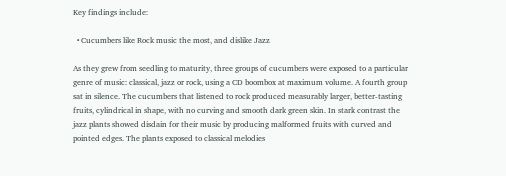Key findings include:

  • Cucumbers like Rock music the most‚ and dislike Jazz

As they grew from seedling to maturity‚ three groups of cucumbers were exposed to a particular genre of music: classical‚ jazz or rock‚ using a CD boombox at maximum volume. A fourth group sat in silence. The cucumbers that listened to rock produced measurably larger‚ better-tasting fruits‚ cylindrical in shape‚ with no curving and smooth dark green skin. In stark contrast the jazz plants showed disdain for their music by producing malformed fruits with curved and pointed edges. The plants exposed to classical melodies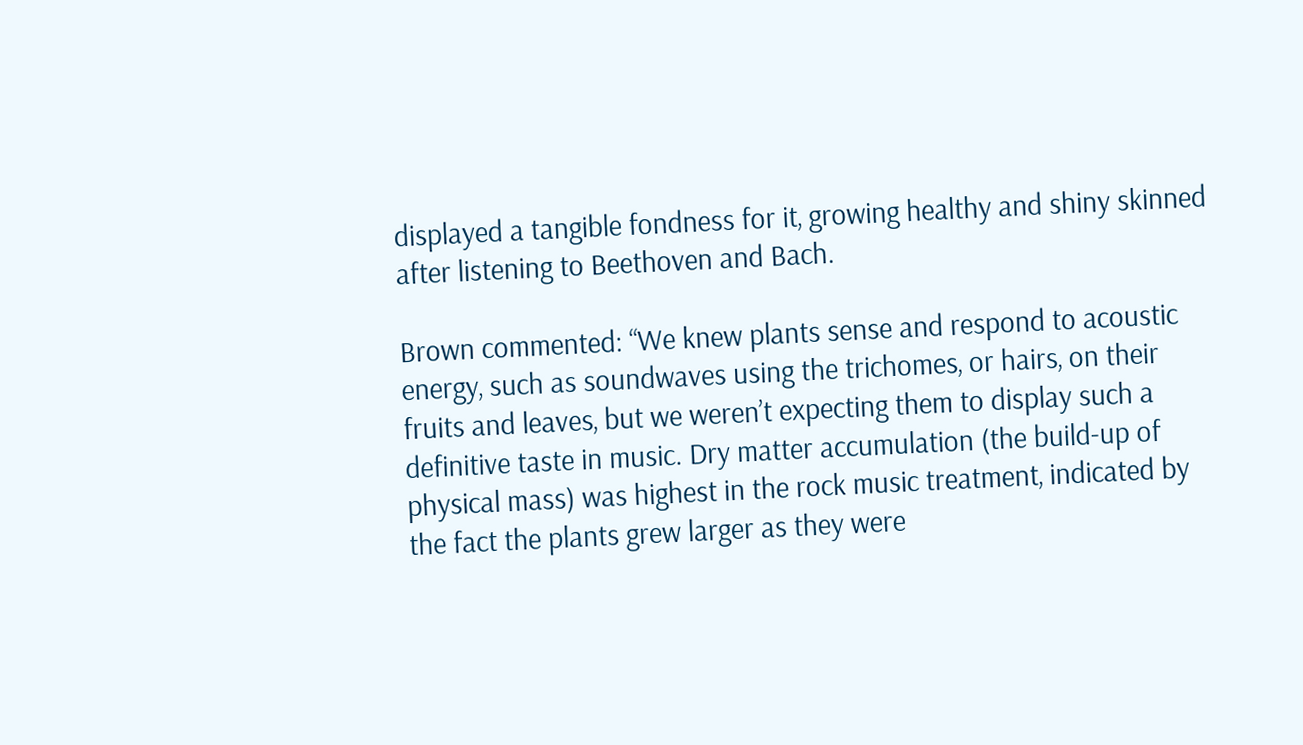displayed a tangible fondness for it‚ growing healthy and shiny skinned after listening to Beethoven and Bach.

Brown commented: “We knew plants sense and respond to acoustic energy‚ such as soundwaves using the trichomes‚ or hairs‚ on their fruits and leaves‚ but we weren’t expecting them to display such a definitive taste in music. Dry matter accumulation (the build-up of physical mass) was highest in the rock music treatment‚ indicated by the fact the plants grew larger as they were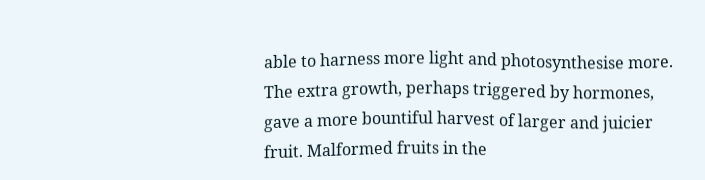able to harness more light and photosynthesise more. The extra growth‚ perhaps triggered by hormones‚ gave a more bountiful harvest of larger and juicier fruit. Malformed fruits in the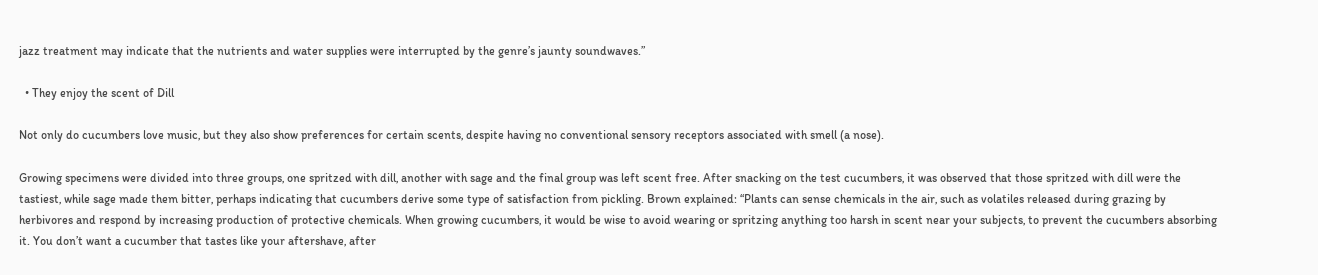jazz treatment may indicate that the nutrients and water supplies were interrupted by the genre’s jaunty soundwaves.”

  • They enjoy the scent of Dill

Not only do cucumbers love music‚ but they also show preferences for certain scents‚ despite having no conventional sensory receptors associated with smell (a nose).

Growing specimens were divided into three groups‚ one spritzed with dill‚ another with sage and the final group was left scent free. After snacking on the test cucumbers‚ it was observed that those spritzed with dill were the tastiest‚ while sage made them bitter‚ perhaps indicating that cucumbers derive some type of satisfaction from pickling. Brown explained: “Plants can sense chemicals in the air‚ such as volatiles released during grazing by herbivores and respond by increasing production of protective chemicals. When growing cucumbers‚ it would be wise to avoid wearing or spritzing anything too harsh in scent near your subjects‚ to prevent the cucumbers absorbing it. You don’t want a cucumber that tastes like your aftershave‚ after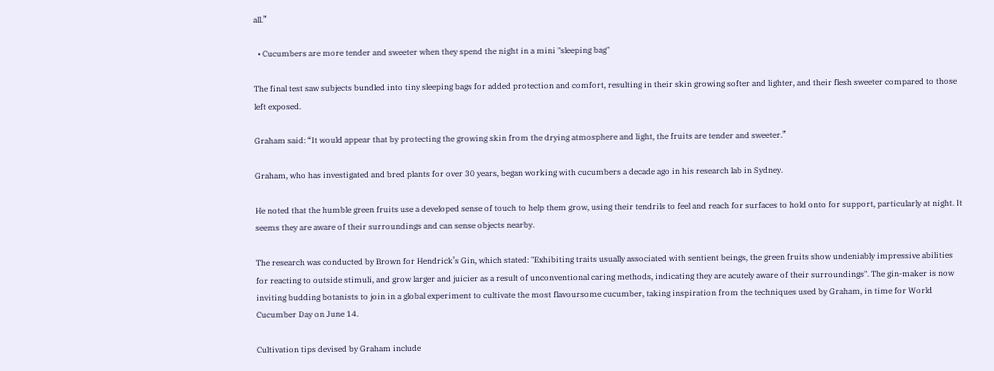all.”

  • Cucumbers are more tender and sweeter when they spend the night in a mini "sleeping bag"

The final test saw subjects bundled into tiny sleeping bags for added protection and comfort‚ resulting in their skin growing softer and lighter‚ and their flesh sweeter compared to those left exposed.

Graham said: “It would appear that by protecting the growing skin from the drying atmosphere and light‚ the fruits are tender and sweeter.”

Graham‚ who has investigated and bred plants for over 30 years‚ began working with cucumbers a decade ago in his research lab in Sydney.

He noted that the humble green fruits use a developed sense of touch to help them grow‚ using their tendrils to feel and reach for surfaces to hold onto for support‚ particularly at night. It seems they are aware of their surroundings and can sense objects nearby.

The research was conducted by Brown for Hendrick’s Gin‚ which stated: "Exhibiting traits usually associated with sentient beings‚ the green fruits show undeniably impressive abilities for reacting to outside stimuli‚ and grow larger and juicier as a result of unconventional caring methods‚ indicating they are acutely aware of their surroundings". The gin-maker is now inviting budding botanists to join in a global experiment to cultivate the most flavoursome cucumber‚ taking inspiration from the techniques used by Graham‚ in time for World Cucumber Day on June 14.

Cultivation tips devised by Graham include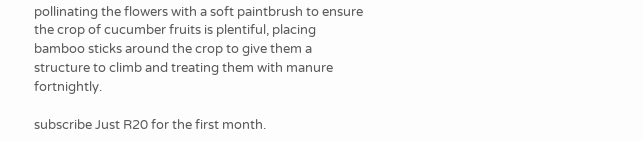pollinating the flowers with a soft paintbrush to ensure the crop of cucumber fruits is plentiful‚ placing bamboo sticks around the crop to give them a structure to climb and treating them with manure fortnightly.

subscribe Just R20 for the first month.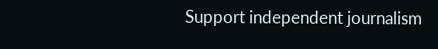Support independent journalism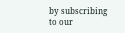by subscribing to our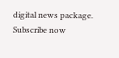digital news package.
Subscribe now